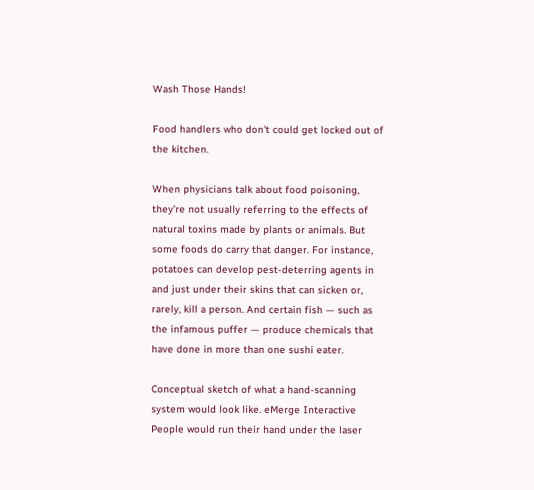Wash Those Hands!

Food handlers who don't could get locked out of the kitchen.

When physicians talk about food poisoning, they’re not usually referring to the effects of natural toxins made by plants or animals. But some foods do carry that danger. For instance, potatoes can develop pest-deterring agents in and just under their skins that can sicken or, rarely, kill a person. And certain fish — such as the infamous puffer — produce chemicals that have done in more than one sushi eater.

Conceptual sketch of what a hand-scanning system would look like. eMerge Interactive
People would run their hand under the laser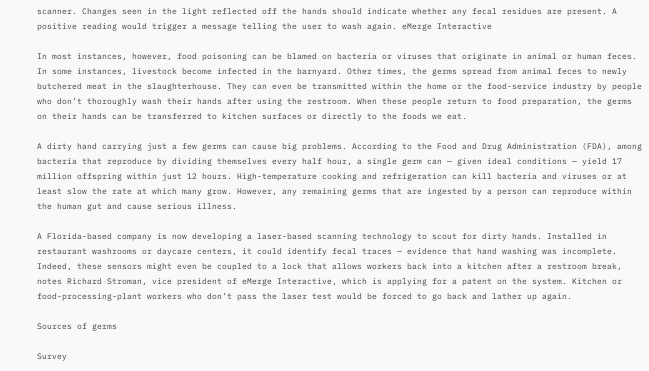scanner. Changes seen in the light reflected off the hands should indicate whether any fecal residues are present. A positive reading would trigger a message telling the user to wash again. eMerge Interactive

In most instances, however, food poisoning can be blamed on bacteria or viruses that originate in animal or human feces. In some instances, livestock become infected in the barnyard. Other times, the germs spread from animal feces to newly butchered meat in the slaughterhouse. They can even be transmitted within the home or the food-service industry by people who don’t thoroughly wash their hands after using the restroom. When these people return to food preparation, the germs on their hands can be transferred to kitchen surfaces or directly to the foods we eat.

A dirty hand carrying just a few germs can cause big problems. According to the Food and Drug Administration (FDA), among bacteria that reproduce by dividing themselves every half hour, a single germ can — given ideal conditions — yield 17 million offspring within just 12 hours. High-temperature cooking and refrigeration can kill bacteria and viruses or at least slow the rate at which many grow. However, any remaining germs that are ingested by a person can reproduce within the human gut and cause serious illness.

A Florida-based company is now developing a laser-based scanning technology to scout for dirty hands. Installed in restaurant washrooms or daycare centers, it could identify fecal traces — evidence that hand washing was incomplete. Indeed, these sensors might even be coupled to a lock that allows workers back into a kitchen after a restroom break, notes Richard Stroman, vice president of eMerge Interactive, which is applying for a patent on the system. Kitchen or food-processing-plant workers who don’t pass the laser test would be forced to go back and lather up again.

Sources of germs

Survey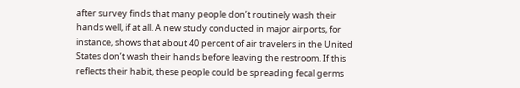after survey finds that many people don’t routinely wash their hands well, if at all. A new study conducted in major airports, for instance, shows that about 40 percent of air travelers in the United States don’t wash their hands before leaving the restroom. If this reflects their habit, these people could be spreading fecal germs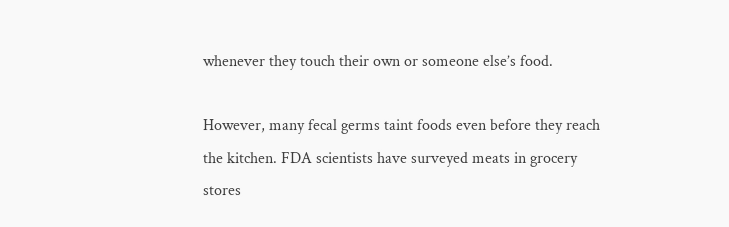whenever they touch their own or someone else’s food.

However, many fecal germs taint foods even before they reach the kitchen. FDA scientists have surveyed meats in grocery stores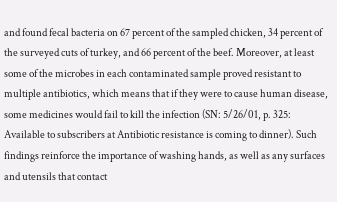and found fecal bacteria on 67 percent of the sampled chicken, 34 percent of the surveyed cuts of turkey, and 66 percent of the beef. Moreover, at least some of the microbes in each contaminated sample proved resistant to multiple antibiotics, which means that if they were to cause human disease, some medicines would fail to kill the infection (SN: 5/26/01, p. 325: Available to subscribers at Antibiotic resistance is coming to dinner). Such findings reinforce the importance of washing hands, as well as any surfaces and utensils that contact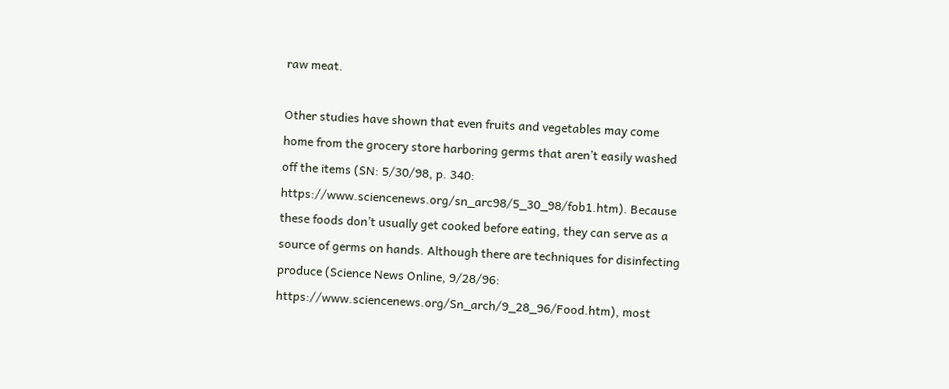raw meat.

Other studies have shown that even fruits and vegetables may come home from the grocery store harboring germs that aren’t easily washed off the items (SN: 5/30/98, p. 340: https://www.sciencenews.org/sn_arc98/5_30_98/fob1.htm). Because these foods don’t usually get cooked before eating, they can serve as a source of germs on hands. Although there are techniques for disinfecting produce (Science News Online, 9/28/96: https://www.sciencenews.org/Sn_arch/9_28_96/Food.htm), most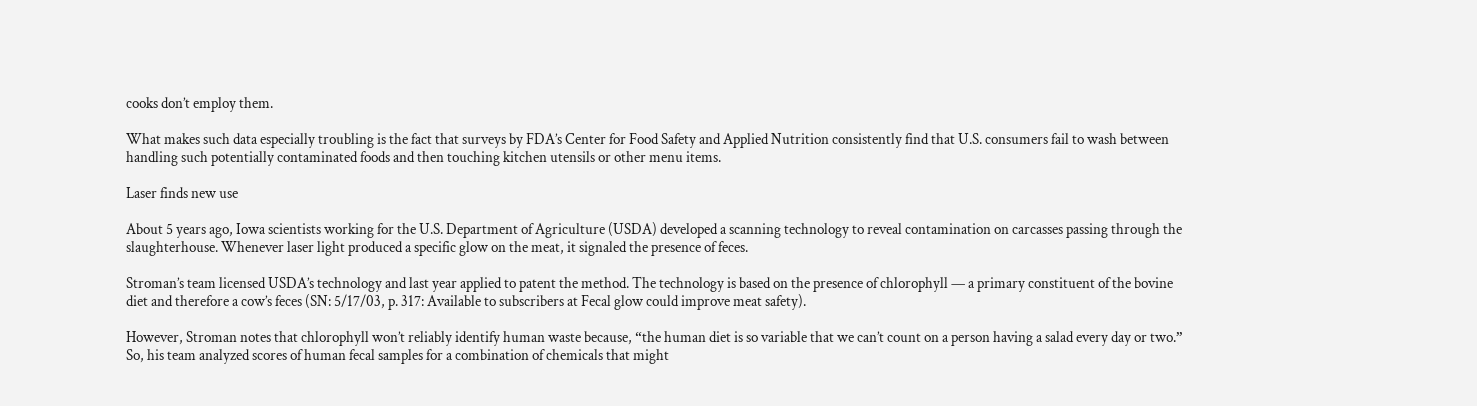cooks don’t employ them.

What makes such data especially troubling is the fact that surveys by FDA’s Center for Food Safety and Applied Nutrition consistently find that U.S. consumers fail to wash between handling such potentially contaminated foods and then touching kitchen utensils or other menu items.

Laser finds new use

About 5 years ago, Iowa scientists working for the U.S. Department of Agriculture (USDA) developed a scanning technology to reveal contamination on carcasses passing through the slaughterhouse. Whenever laser light produced a specific glow on the meat, it signaled the presence of feces.

Stroman’s team licensed USDA’s technology and last year applied to patent the method. The technology is based on the presence of chlorophyll — a primary constituent of the bovine diet and therefore a cow’s feces (SN: 5/17/03, p. 317: Available to subscribers at Fecal glow could improve meat safety).

However, Stroman notes that chlorophyll won’t reliably identify human waste because, “the human diet is so variable that we can’t count on a person having a salad every day or two.” So, his team analyzed scores of human fecal samples for a combination of chemicals that might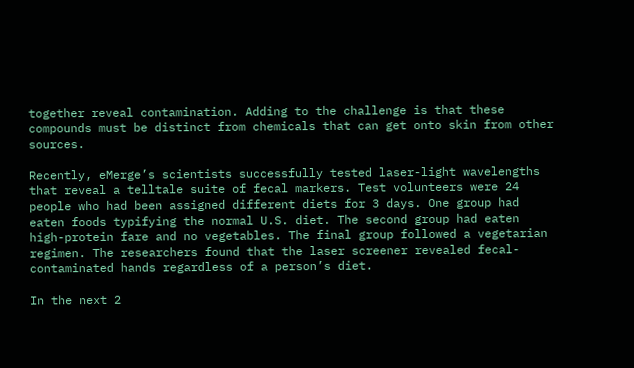together reveal contamination. Adding to the challenge is that these compounds must be distinct from chemicals that can get onto skin from other sources.

Recently, eMerge’s scientists successfully tested laser-light wavelengths that reveal a telltale suite of fecal markers. Test volunteers were 24 people who had been assigned different diets for 3 days. One group had eaten foods typifying the normal U.S. diet. The second group had eaten high-protein fare and no vegetables. The final group followed a vegetarian regimen. The researchers found that the laser screener revealed fecal-contaminated hands regardless of a person’s diet.

In the next 2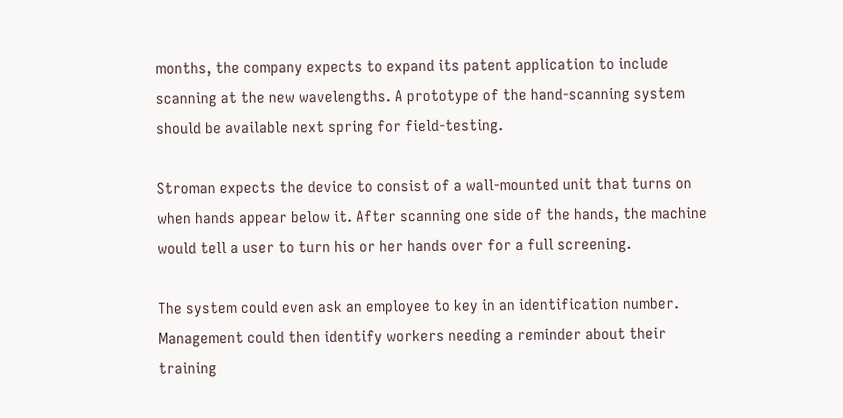months, the company expects to expand its patent application to include scanning at the new wavelengths. A prototype of the hand-scanning system should be available next spring for field-testing.

Stroman expects the device to consist of a wall-mounted unit that turns on when hands appear below it. After scanning one side of the hands, the machine would tell a user to turn his or her hands over for a full screening.

The system could even ask an employee to key in an identification number. Management could then identify workers needing a reminder about their training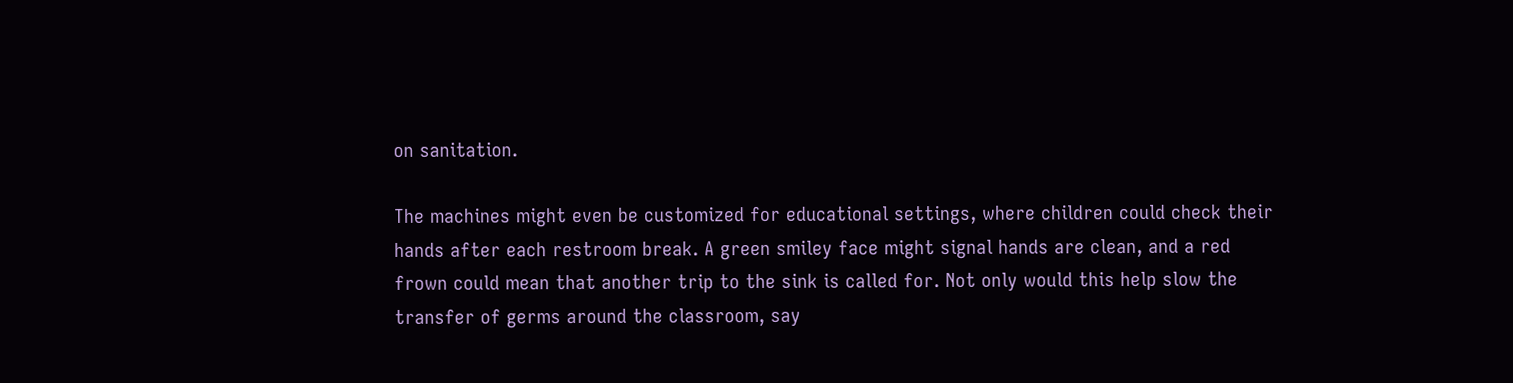on sanitation.

The machines might even be customized for educational settings, where children could check their hands after each restroom break. A green smiley face might signal hands are clean, and a red frown could mean that another trip to the sink is called for. Not only would this help slow the transfer of germs around the classroom, say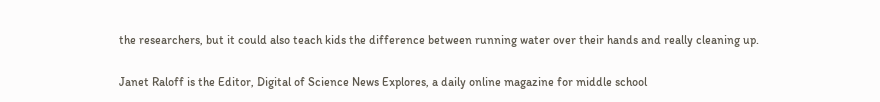the researchers, but it could also teach kids the difference between running water over their hands and really cleaning up.

Janet Raloff is the Editor, Digital of Science News Explores, a daily online magazine for middle school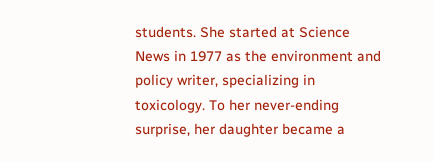students. She started at Science News in 1977 as the environment and policy writer, specializing in toxicology. To her never-ending surprise, her daughter became a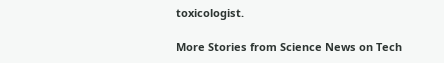toxicologist.

More Stories from Science News on Tech